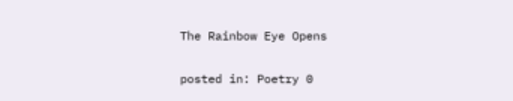The Rainbow Eye Opens

posted in: Poetry 0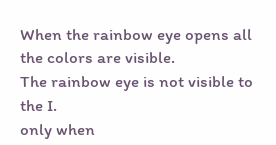When the rainbow eye opens all the colors are visible.
The rainbow eye is not visible to the I.
only when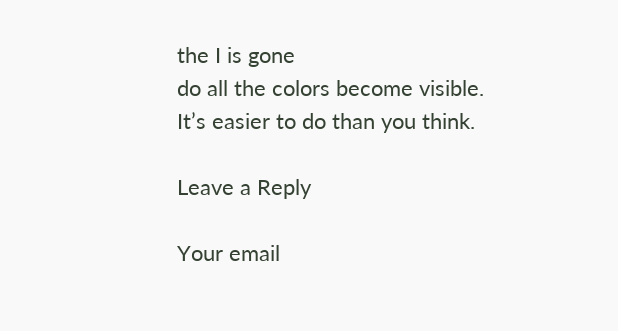the I is gone
do all the colors become visible.
It’s easier to do than you think.

Leave a Reply

Your email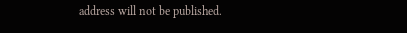address will not be published.